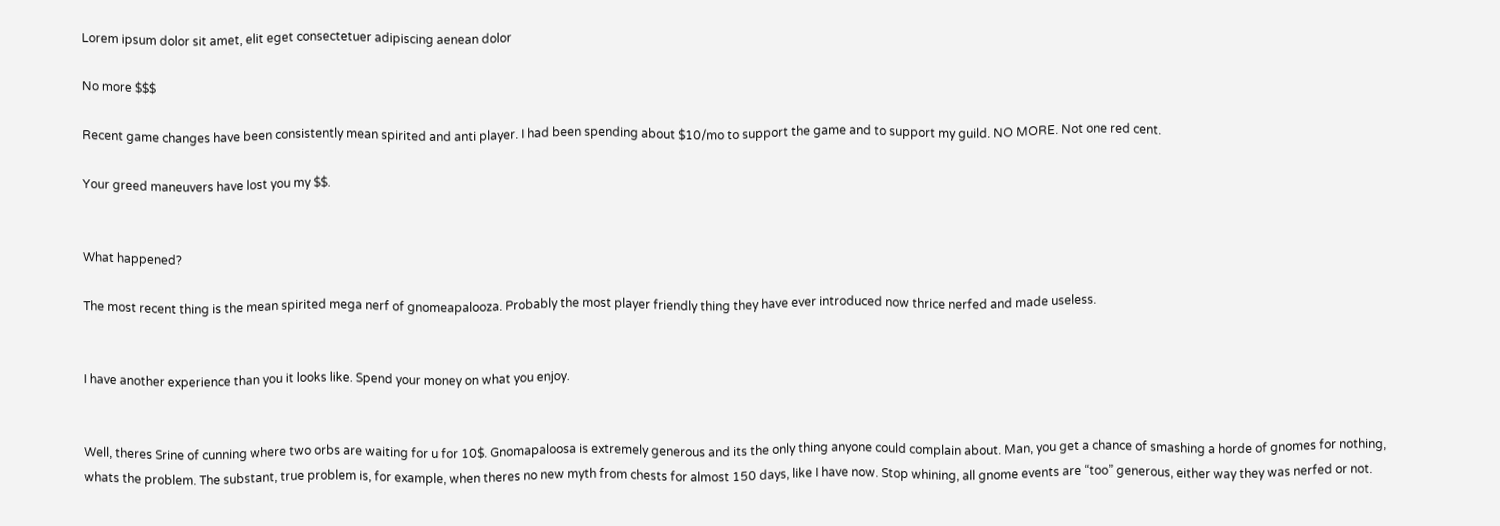Lorem ipsum dolor sit amet, elit eget consectetuer adipiscing aenean dolor

No more $$$

Recent game changes have been consistently mean spirited and anti player. I had been spending about $10/mo to support the game and to support my guild. NO MORE. Not one red cent.

Your greed maneuvers have lost you my $$.


What happened?

The most recent thing is the mean spirited mega nerf of gnomeapalooza. Probably the most player friendly thing they have ever introduced now thrice nerfed and made useless.


I have another experience than you it looks like. Spend your money on what you enjoy.


Well, theres Srine of cunning where two orbs are waiting for u for 10$. Gnomapaloosa is extremely generous and its the only thing anyone could complain about. Man, you get a chance of smashing a horde of gnomes for nothing, whats the problem. The substant, true problem is, for example, when theres no new myth from chests for almost 150 days, like I have now. Stop whining, all gnome events are “too” generous, either way they was nerfed or not.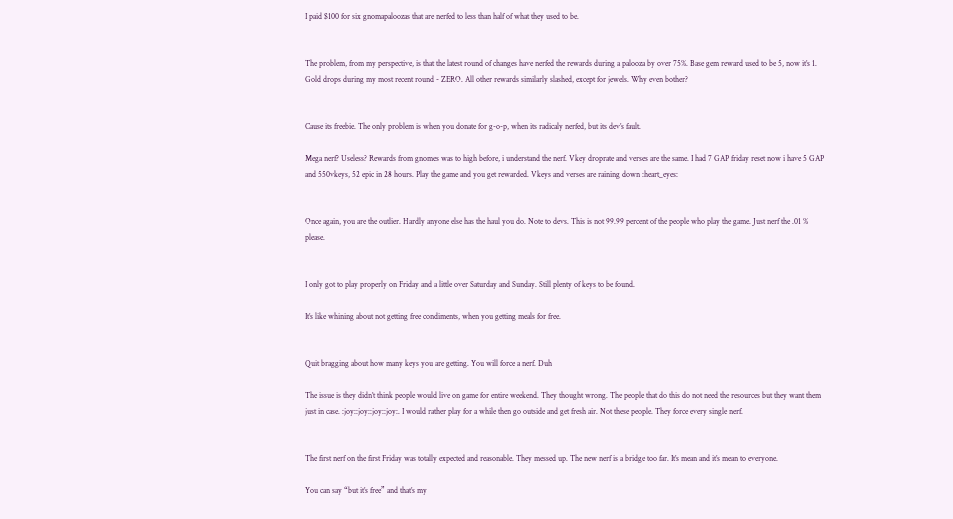I paid $100 for six gnomapaloozas that are nerfed to less than half of what they used to be.


The problem, from my perspective, is that the latest round of changes have nerfed the rewards during a palooza by over 75%. Base gem reward used to be 5, now it’s 1. Gold drops during my most recent round - ZERO. All other rewards similarly slashed, except for jewels. Why even bother?


Cause its freebie. The only problem is when you donate for g-o-p, when its radicaly nerfed, but its dev’s fault.

Mega nerf? Useless? Rewards from gnomes was to high before, i understand the nerf. Vkey droprate and verses are the same. I had 7 GAP friday reset now i have 5 GAP and 550vkeys, 52 epic in 28 hours. Play the game and you get rewarded. Vkeys and verses are raining down :heart_eyes:


Once again, you are the outlier. Hardly anyone else has the haul you do. Note to devs. This is not 99.99 percent of the people who play the game. Just nerf the .01 % please.


I only got to play properly on Friday and a little over Saturday and Sunday. Still plenty of keys to be found.

It’s like whining about not getting free condiments, when you getting meals for free.


Quit bragging about how many keys you are getting. You will force a nerf. Duh

The issue is they didn’t think people would live on game for entire weekend. They thought wrong. The people that do this do not need the resources but they want them just in case. :joy::joy::joy::joy:. I would rather play for a while then go outside and get fresh air. Not these people. They force every single nerf.


The first nerf on the first Friday was totally expected and reasonable. They messed up. The new nerf is a bridge too far. It’s mean and it’s mean to everyone.

You can say “but it’s free” and that’s my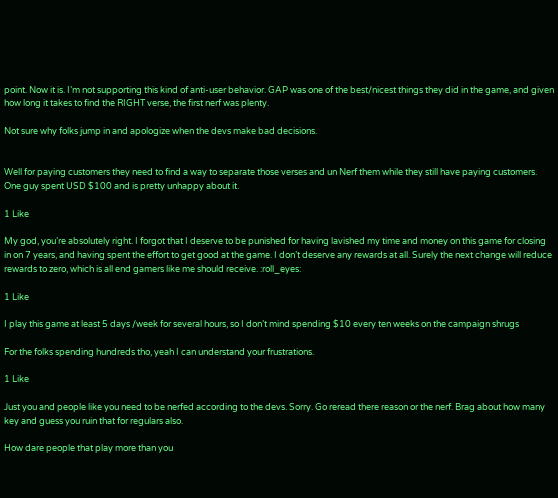point. Now it is. I’m not supporting this kind of anti-user behavior. GAP was one of the best/nicest things they did in the game, and given how long it takes to find the RIGHT verse, the first nerf was plenty.

Not sure why folks jump in and apologize when the devs make bad decisions.


Well for paying customers they need to find a way to separate those verses and un Nerf them while they still have paying customers. One guy spent USD $100 and is pretty unhappy about it.

1 Like

My god, you’re absolutely right. I forgot that I deserve to be punished for having lavished my time and money on this game for closing in on 7 years, and having spent the effort to get good at the game. I don’t deserve any rewards at all. Surely the next change will reduce rewards to zero, which is all end gamers like me should receive. :roll_eyes:

1 Like

I play this game at least 5 days /week for several hours, so I don’t mind spending $10 every ten weeks on the campaign shrugs

For the folks spending hundreds tho, yeah I can understand your frustrations.

1 Like

Just you and people like you need to be nerfed according to the devs. Sorry. Go reread there reason or the nerf. Brag about how many key and guess you ruin that for regulars also.

How dare people that play more than you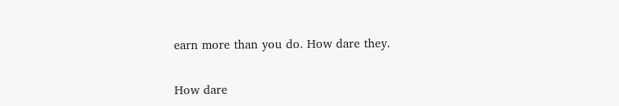earn more than you do. How dare they.


How dare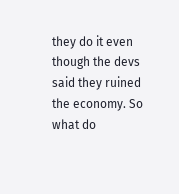they do it even though the devs said they ruined the economy. So what do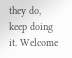they do, keep doing it. Welcome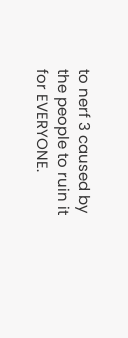to nerf 3 caused by the people to ruin it for EVERYONE.